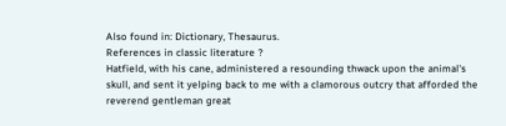Also found in: Dictionary, Thesaurus.
References in classic literature ?
Hatfield, with his cane, administered a resounding thwack upon the animal's skull, and sent it yelping back to me with a clamorous outcry that afforded the reverend gentleman great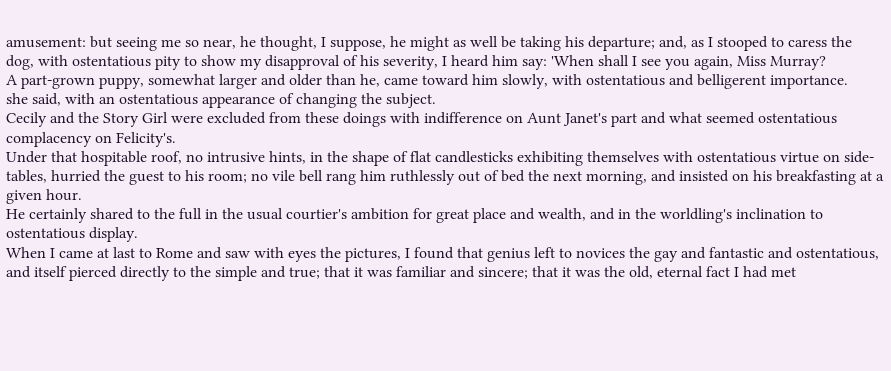amusement: but seeing me so near, he thought, I suppose, he might as well be taking his departure; and, as I stooped to caress the dog, with ostentatious pity to show my disapproval of his severity, I heard him say: 'When shall I see you again, Miss Murray?
A part-grown puppy, somewhat larger and older than he, came toward him slowly, with ostentatious and belligerent importance.
she said, with an ostentatious appearance of changing the subject.
Cecily and the Story Girl were excluded from these doings with indifference on Aunt Janet's part and what seemed ostentatious complacency on Felicity's.
Under that hospitable roof, no intrusive hints, in the shape of flat candlesticks exhibiting themselves with ostentatious virtue on side-tables, hurried the guest to his room; no vile bell rang him ruthlessly out of bed the next morning, and insisted on his breakfasting at a given hour.
He certainly shared to the full in the usual courtier's ambition for great place and wealth, and in the worldling's inclination to ostentatious display.
When I came at last to Rome and saw with eyes the pictures, I found that genius left to novices the gay and fantastic and ostentatious, and itself pierced directly to the simple and true; that it was familiar and sincere; that it was the old, eternal fact I had met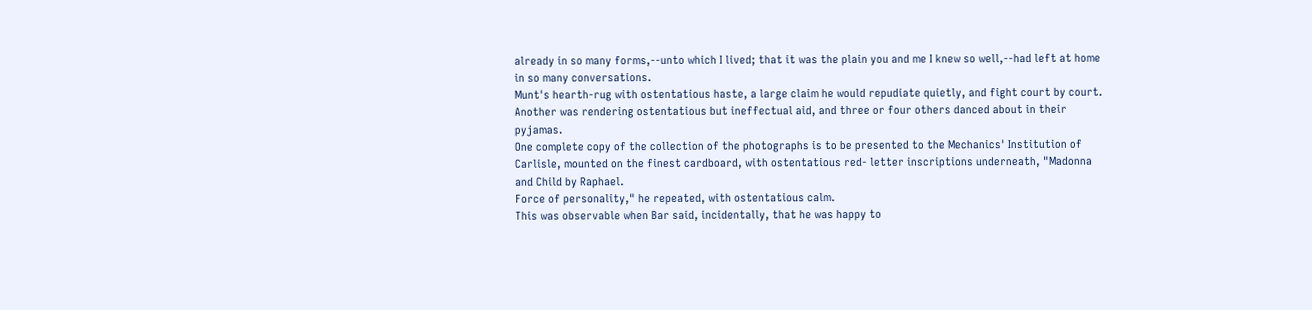already in so many forms,--unto which I lived; that it was the plain you and me I knew so well,--had left at home in so many conversations.
Munt's hearth-rug with ostentatious haste, a large claim he would repudiate quietly, and fight court by court.
Another was rendering ostentatious but ineffectual aid, and three or four others danced about in their pyjamas.
One complete copy of the collection of the photographs is to be presented to the Mechanics' Institution of Carlisle, mounted on the finest cardboard, with ostentatious red- letter inscriptions underneath, "Madonna and Child by Raphael.
Force of personality," he repeated, with ostentatious calm.
This was observable when Bar said, incidentally, that he was happy to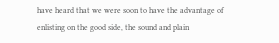have heard that we were soon to have the advantage of enlisting on the good side, the sound and plain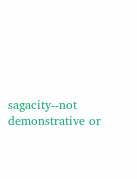sagacity--not demonstrative or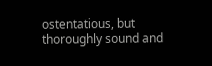ostentatious, but thoroughly sound and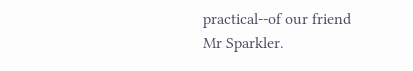practical--of our friend Mr Sparkler.